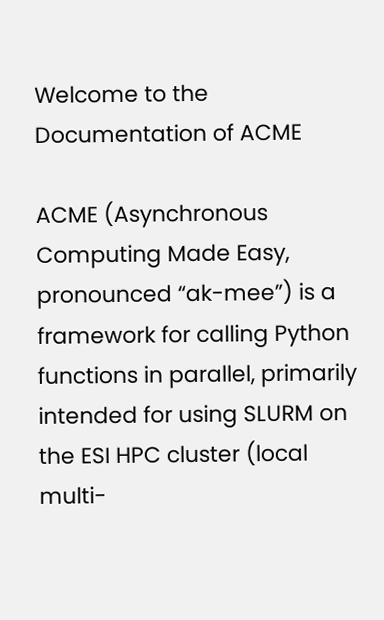Welcome to the Documentation of ACME

ACME (Asynchronous Computing Made Easy, pronounced “ak-mee”) is a framework for calling Python functions in parallel, primarily intended for using SLURM on the ESI HPC cluster (local multi-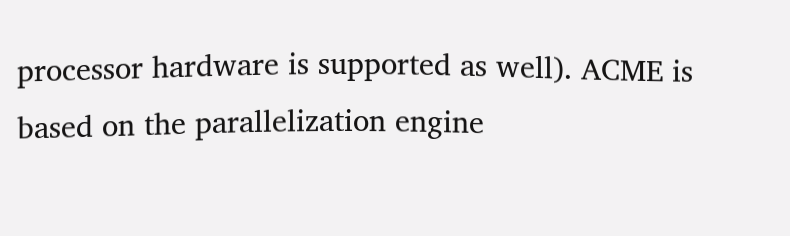processor hardware is supported as well). ACME is based on the parallelization engine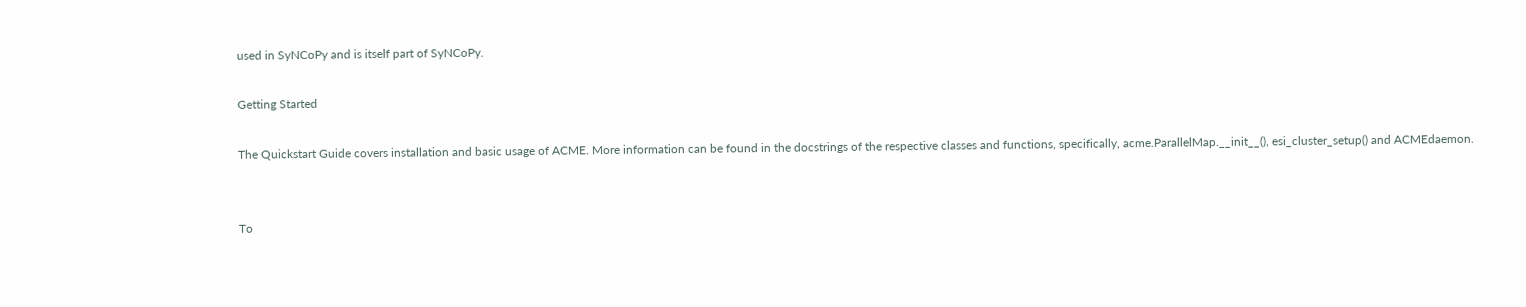used in SyNCoPy and is itself part of SyNCoPy.

Getting Started

The Quickstart Guide covers installation and basic usage of ACME. More information can be found in the docstrings of the respective classes and functions, specifically, acme.ParallelMap.__init__(), esi_cluster_setup() and ACMEdaemon.


To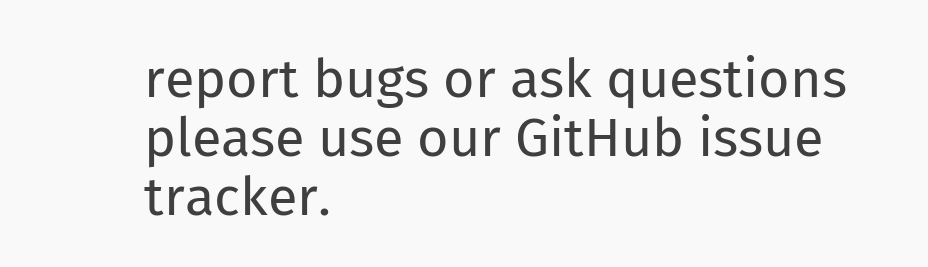report bugs or ask questions please use our GitHub issue tracker.